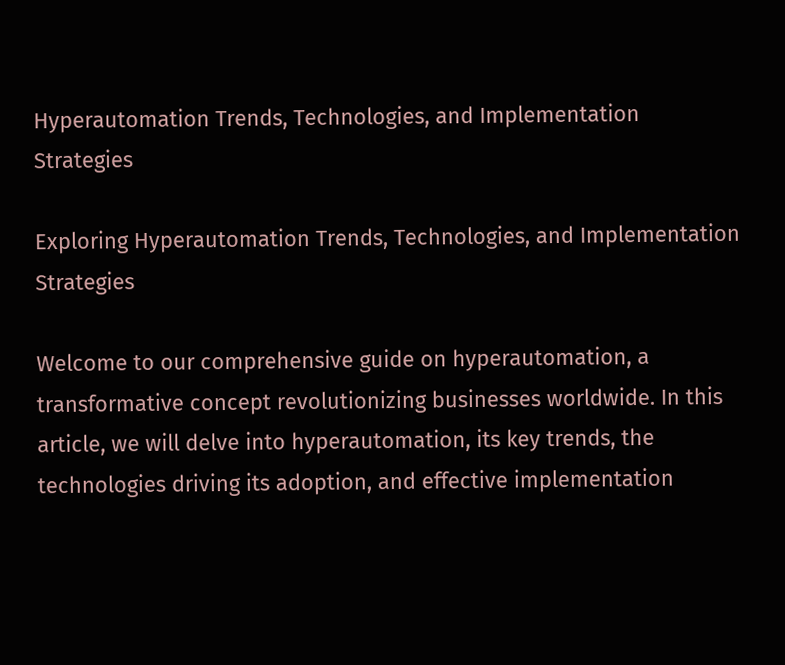Hyperautomation Trends, Technologies, and Implementation Strategies

Exploring Hyperautomation Trends, Technologies, and Implementation Strategies

Welcome to our comprehensive guide on hyperautomation, a transformative concept revolutionizing businesses worldwide. In this article, we will delve into hyperautomation, its key trends, the technologies driving its adoption, and effective implementation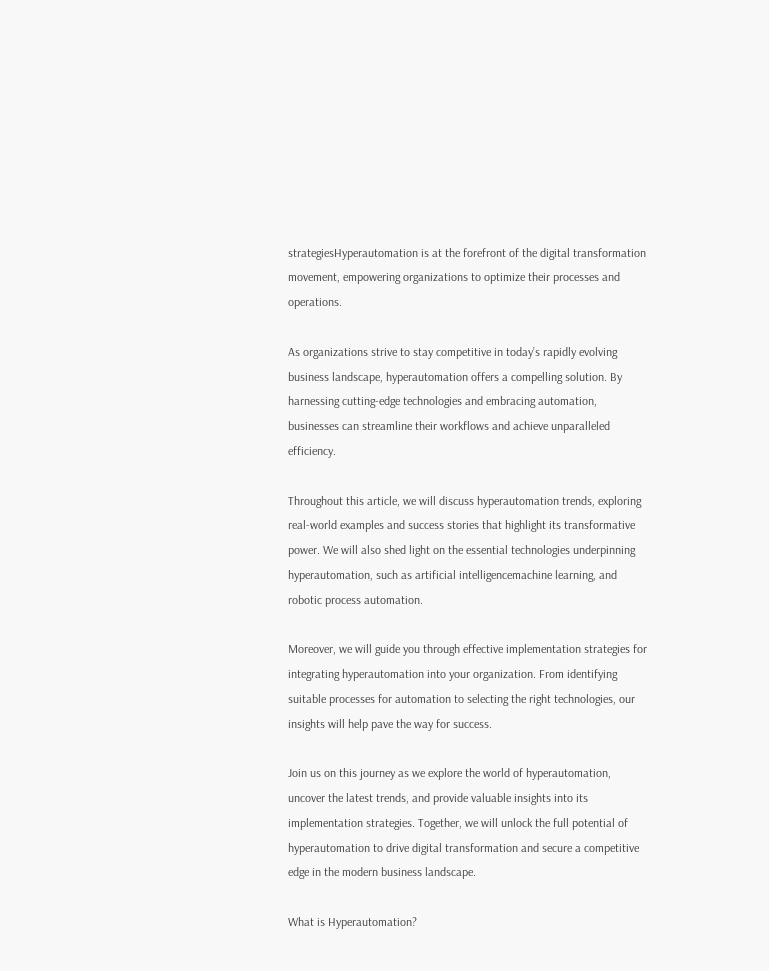strategiesHyperautomation is at the forefront of the digital transformation movement, empowering organizations to optimize their processes and operations.

As organizations strive to stay competitive in today’s rapidly evolving business landscape, hyperautomation offers a compelling solution. By harnessing cutting-edge technologies and embracing automation, businesses can streamline their workflows and achieve unparalleled efficiency.

Throughout this article, we will discuss hyperautomation trends, exploring real-world examples and success stories that highlight its transformative power. We will also shed light on the essential technologies underpinning hyperautomation, such as artificial intelligencemachine learning, and robotic process automation.

Moreover, we will guide you through effective implementation strategies for integrating hyperautomation into your organization. From identifying suitable processes for automation to selecting the right technologies, our insights will help pave the way for success.

Join us on this journey as we explore the world of hyperautomation, uncover the latest trends, and provide valuable insights into its implementation strategies. Together, we will unlock the full potential of hyperautomation to drive digital transformation and secure a competitive edge in the modern business landscape.

What is Hyperautomation?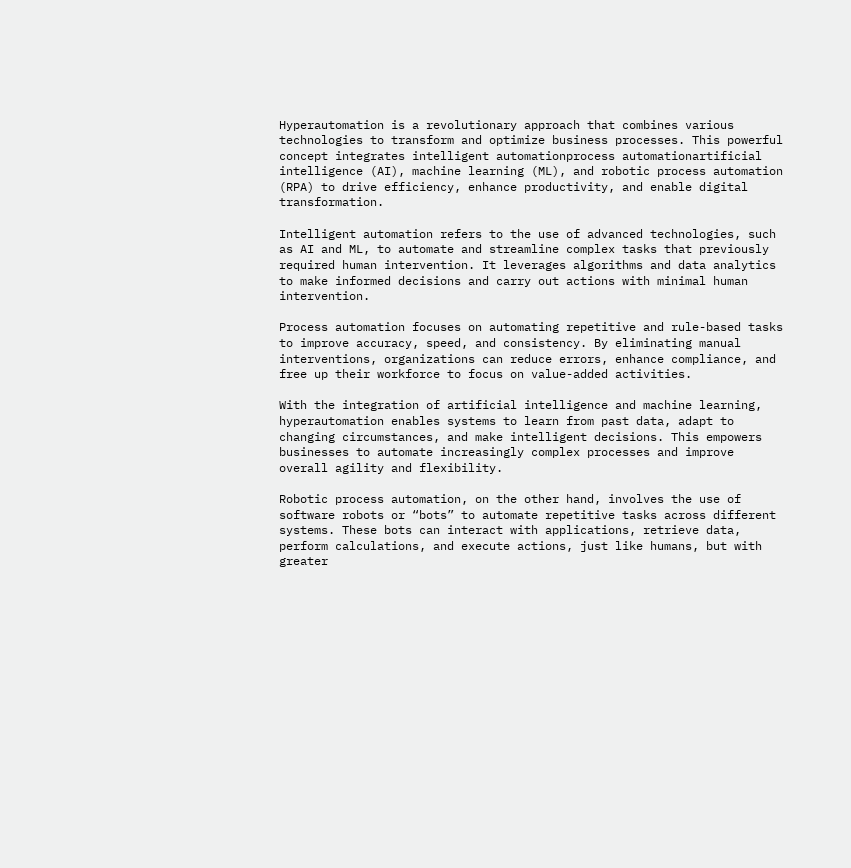Hyperautomation is a revolutionary approach that combines various technologies to transform and optimize business processes. This powerful concept integrates intelligent automationprocess automationartificial intelligence (AI), machine learning (ML), and robotic process automation (RPA) to drive efficiency, enhance productivity, and enable digital transformation.

Intelligent automation refers to the use of advanced technologies, such as AI and ML, to automate and streamline complex tasks that previously required human intervention. It leverages algorithms and data analytics to make informed decisions and carry out actions with minimal human intervention.

Process automation focuses on automating repetitive and rule-based tasks to improve accuracy, speed, and consistency. By eliminating manual interventions, organizations can reduce errors, enhance compliance, and free up their workforce to focus on value-added activities.

With the integration of artificial intelligence and machine learning, hyperautomation enables systems to learn from past data, adapt to changing circumstances, and make intelligent decisions. This empowers businesses to automate increasingly complex processes and improve overall agility and flexibility.

Robotic process automation, on the other hand, involves the use of software robots or “bots” to automate repetitive tasks across different systems. These bots can interact with applications, retrieve data, perform calculations, and execute actions, just like humans, but with greater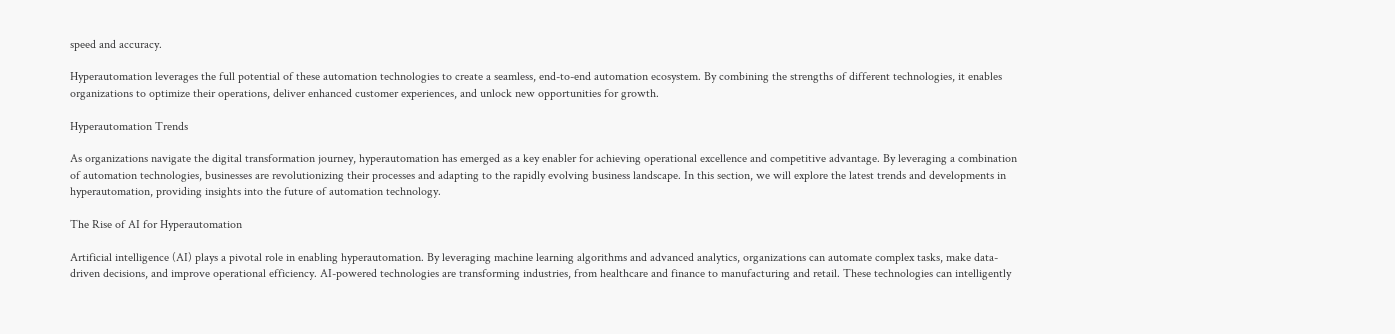speed and accuracy.

Hyperautomation leverages the full potential of these automation technologies to create a seamless, end-to-end automation ecosystem. By combining the strengths of different technologies, it enables organizations to optimize their operations, deliver enhanced customer experiences, and unlock new opportunities for growth.

Hyperautomation Trends

As organizations navigate the digital transformation journey, hyperautomation has emerged as a key enabler for achieving operational excellence and competitive advantage. By leveraging a combination of automation technologies, businesses are revolutionizing their processes and adapting to the rapidly evolving business landscape. In this section, we will explore the latest trends and developments in hyperautomation, providing insights into the future of automation technology.

The Rise of AI for Hyperautomation

Artificial intelligence (AI) plays a pivotal role in enabling hyperautomation. By leveraging machine learning algorithms and advanced analytics, organizations can automate complex tasks, make data-driven decisions, and improve operational efficiency. AI-powered technologies are transforming industries, from healthcare and finance to manufacturing and retail. These technologies can intelligently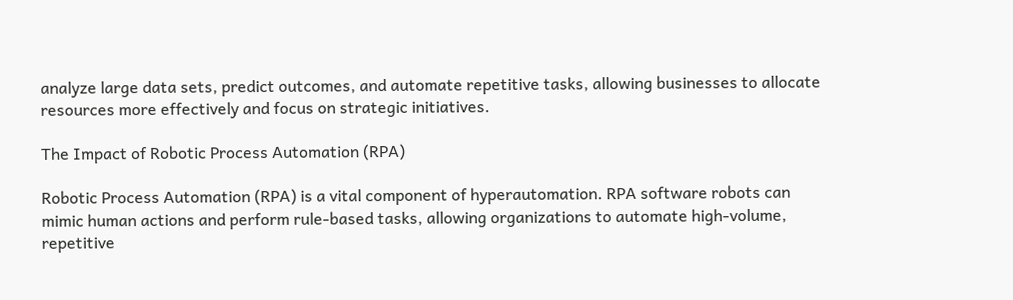analyze large data sets, predict outcomes, and automate repetitive tasks, allowing businesses to allocate resources more effectively and focus on strategic initiatives.

The Impact of Robotic Process Automation (RPA)

Robotic Process Automation (RPA) is a vital component of hyperautomation. RPA software robots can mimic human actions and perform rule-based tasks, allowing organizations to automate high-volume, repetitive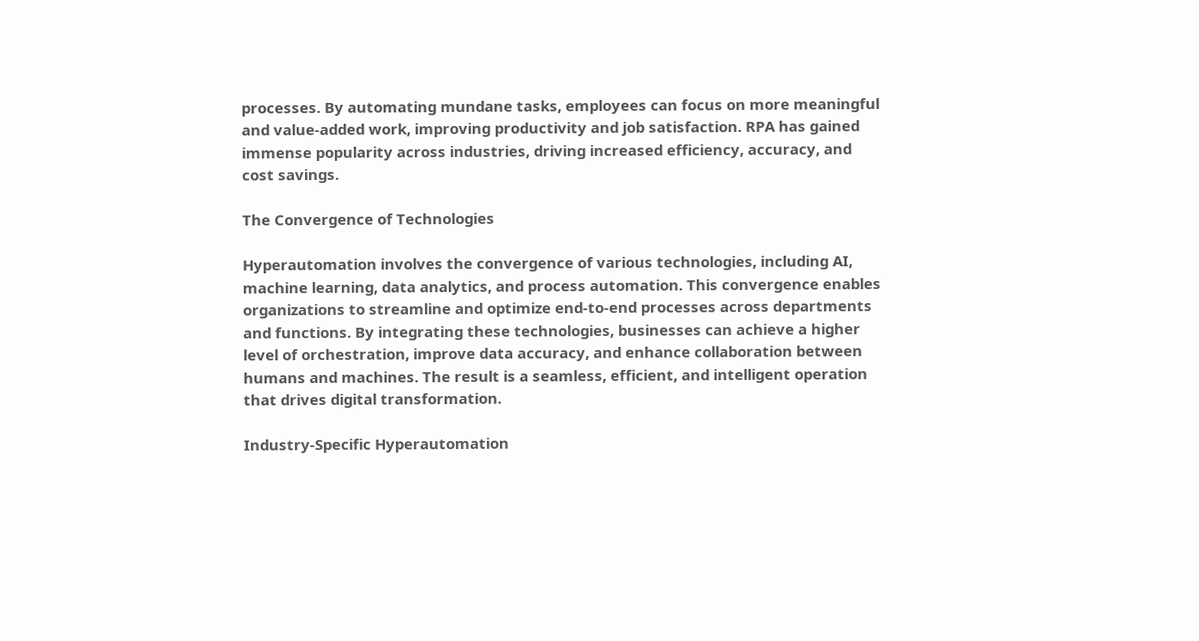processes. By automating mundane tasks, employees can focus on more meaningful and value-added work, improving productivity and job satisfaction. RPA has gained immense popularity across industries, driving increased efficiency, accuracy, and cost savings.

The Convergence of Technologies

Hyperautomation involves the convergence of various technologies, including AI, machine learning, data analytics, and process automation. This convergence enables organizations to streamline and optimize end-to-end processes across departments and functions. By integrating these technologies, businesses can achieve a higher level of orchestration, improve data accuracy, and enhance collaboration between humans and machines. The result is a seamless, efficient, and intelligent operation that drives digital transformation.

Industry-Specific Hyperautomation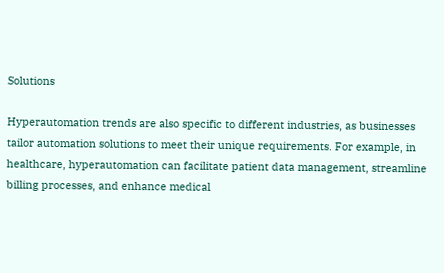Solutions

Hyperautomation trends are also specific to different industries, as businesses tailor automation solutions to meet their unique requirements. For example, in healthcare, hyperautomation can facilitate patient data management, streamline billing processes, and enhance medical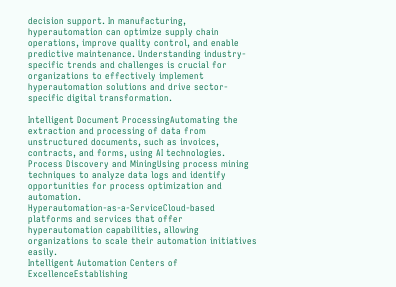decision support. In manufacturing, hyperautomation can optimize supply chain operations, improve quality control, and enable predictive maintenance. Understanding industry-specific trends and challenges is crucial for organizations to effectively implement hyperautomation solutions and drive sector-specific digital transformation.

Intelligent Document ProcessingAutomating the extraction and processing of data from unstructured documents, such as invoices, contracts, and forms, using AI technologies.
Process Discovery and MiningUsing process mining techniques to analyze data logs and identify opportunities for process optimization and automation.
Hyperautomation-as-a-ServiceCloud-based platforms and services that offer hyperautomation capabilities, allowing organizations to scale their automation initiatives easily.
Intelligent Automation Centers of ExcellenceEstablishing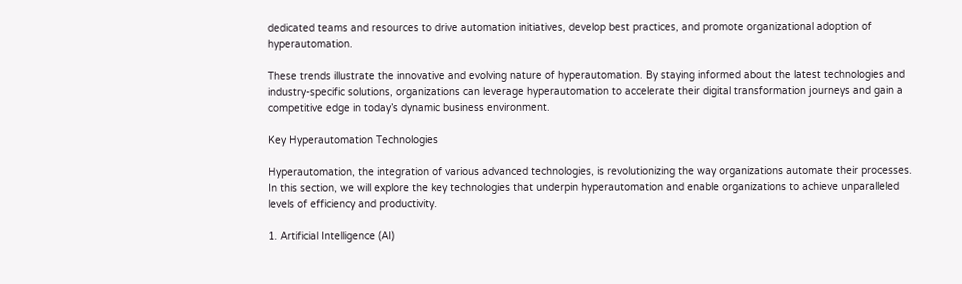dedicated teams and resources to drive automation initiatives, develop best practices, and promote organizational adoption of hyperautomation.

These trends illustrate the innovative and evolving nature of hyperautomation. By staying informed about the latest technologies and industry-specific solutions, organizations can leverage hyperautomation to accelerate their digital transformation journeys and gain a competitive edge in today’s dynamic business environment.

Key Hyperautomation Technologies

Hyperautomation, the integration of various advanced technologies, is revolutionizing the way organizations automate their processes. In this section, we will explore the key technologies that underpin hyperautomation and enable organizations to achieve unparalleled levels of efficiency and productivity.

1. Artificial Intelligence (AI)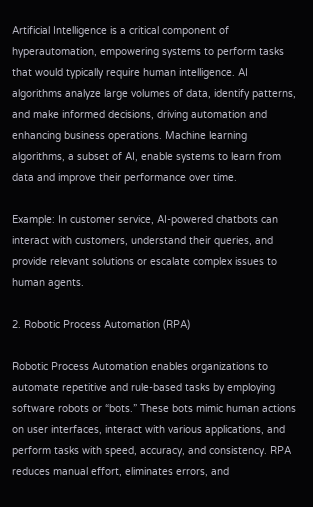Artificial Intelligence is a critical component of hyperautomation, empowering systems to perform tasks that would typically require human intelligence. AI algorithms analyze large volumes of data, identify patterns, and make informed decisions, driving automation and enhancing business operations. Machine learning algorithms, a subset of AI, enable systems to learn from data and improve their performance over time.

Example: In customer service, AI-powered chatbots can interact with customers, understand their queries, and provide relevant solutions or escalate complex issues to human agents.

2. Robotic Process Automation (RPA)

Robotic Process Automation enables organizations to automate repetitive and rule-based tasks by employing software robots or “bots.” These bots mimic human actions on user interfaces, interact with various applications, and perform tasks with speed, accuracy, and consistency. RPA reduces manual effort, eliminates errors, and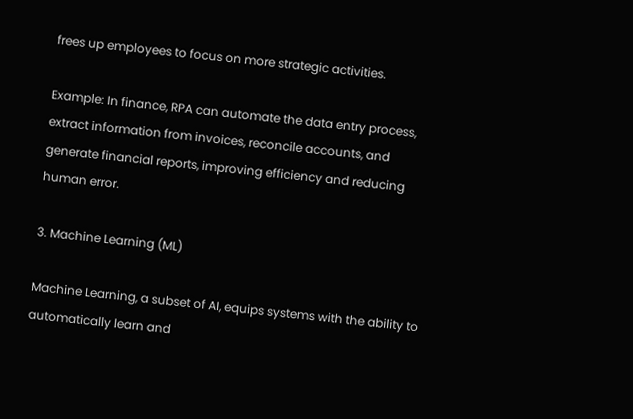frees up employees to focus on more strategic activities.

Example: In finance, RPA can automate the data entry process, extract information from invoices, reconcile accounts, and generate financial reports, improving efficiency and reducing human error.

3. Machine Learning (ML)

Machine Learning, a subset of AI, equips systems with the ability to automatically learn and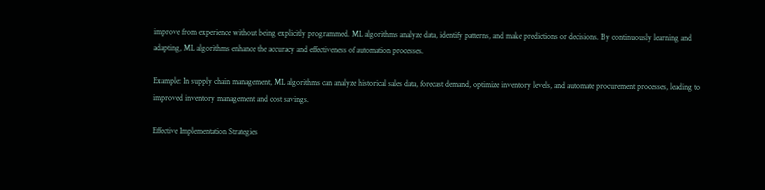improve from experience without being explicitly programmed. ML algorithms analyze data, identify patterns, and make predictions or decisions. By continuously learning and adapting, ML algorithms enhance the accuracy and effectiveness of automation processes.

Example: In supply chain management, ML algorithms can analyze historical sales data, forecast demand, optimize inventory levels, and automate procurement processes, leading to improved inventory management and cost savings.

Effective Implementation Strategies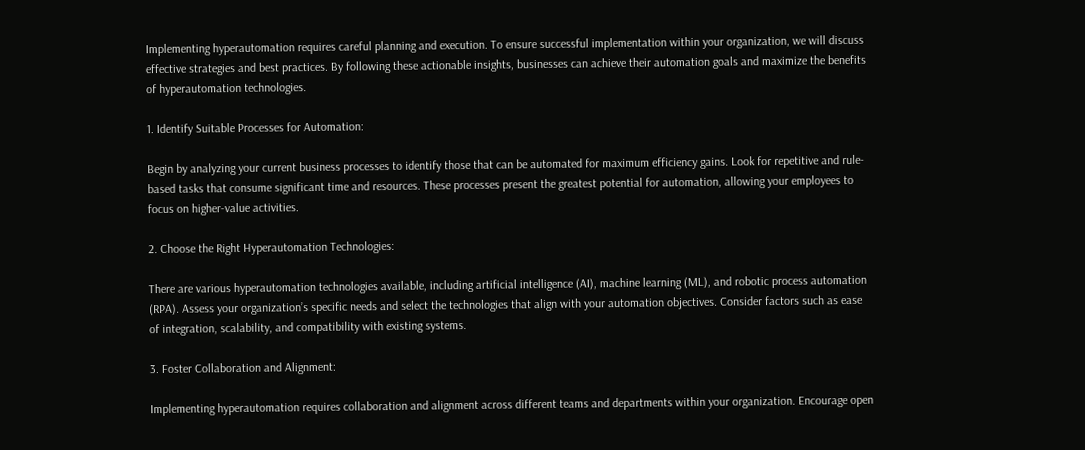Implementing hyperautomation requires careful planning and execution. To ensure successful implementation within your organization, we will discuss effective strategies and best practices. By following these actionable insights, businesses can achieve their automation goals and maximize the benefits of hyperautomation technologies.

1. Identify Suitable Processes for Automation:

Begin by analyzing your current business processes to identify those that can be automated for maximum efficiency gains. Look for repetitive and rule-based tasks that consume significant time and resources. These processes present the greatest potential for automation, allowing your employees to focus on higher-value activities.

2. Choose the Right Hyperautomation Technologies:

There are various hyperautomation technologies available, including artificial intelligence (AI), machine learning (ML), and robotic process automation (RPA). Assess your organization’s specific needs and select the technologies that align with your automation objectives. Consider factors such as ease of integration, scalability, and compatibility with existing systems.

3. Foster Collaboration and Alignment:

Implementing hyperautomation requires collaboration and alignment across different teams and departments within your organization. Encourage open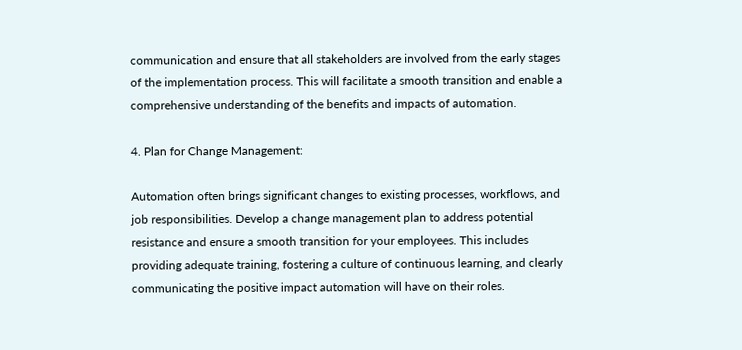communication and ensure that all stakeholders are involved from the early stages of the implementation process. This will facilitate a smooth transition and enable a comprehensive understanding of the benefits and impacts of automation.

4. Plan for Change Management:

Automation often brings significant changes to existing processes, workflows, and job responsibilities. Develop a change management plan to address potential resistance and ensure a smooth transition for your employees. This includes providing adequate training, fostering a culture of continuous learning, and clearly communicating the positive impact automation will have on their roles.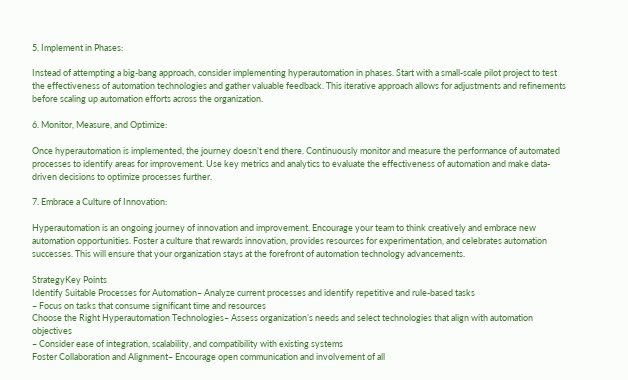5. Implement in Phases:

Instead of attempting a big-bang approach, consider implementing hyperautomation in phases. Start with a small-scale pilot project to test the effectiveness of automation technologies and gather valuable feedback. This iterative approach allows for adjustments and refinements before scaling up automation efforts across the organization.

6. Monitor, Measure, and Optimize:

Once hyperautomation is implemented, the journey doesn’t end there. Continuously monitor and measure the performance of automated processes to identify areas for improvement. Use key metrics and analytics to evaluate the effectiveness of automation and make data-driven decisions to optimize processes further.

7. Embrace a Culture of Innovation:

Hyperautomation is an ongoing journey of innovation and improvement. Encourage your team to think creatively and embrace new automation opportunities. Foster a culture that rewards innovation, provides resources for experimentation, and celebrates automation successes. This will ensure that your organization stays at the forefront of automation technology advancements.

StrategyKey Points
Identify Suitable Processes for Automation– Analyze current processes and identify repetitive and rule-based tasks
– Focus on tasks that consume significant time and resources
Choose the Right Hyperautomation Technologies– Assess organization’s needs and select technologies that align with automation objectives
– Consider ease of integration, scalability, and compatibility with existing systems
Foster Collaboration and Alignment– Encourage open communication and involvement of all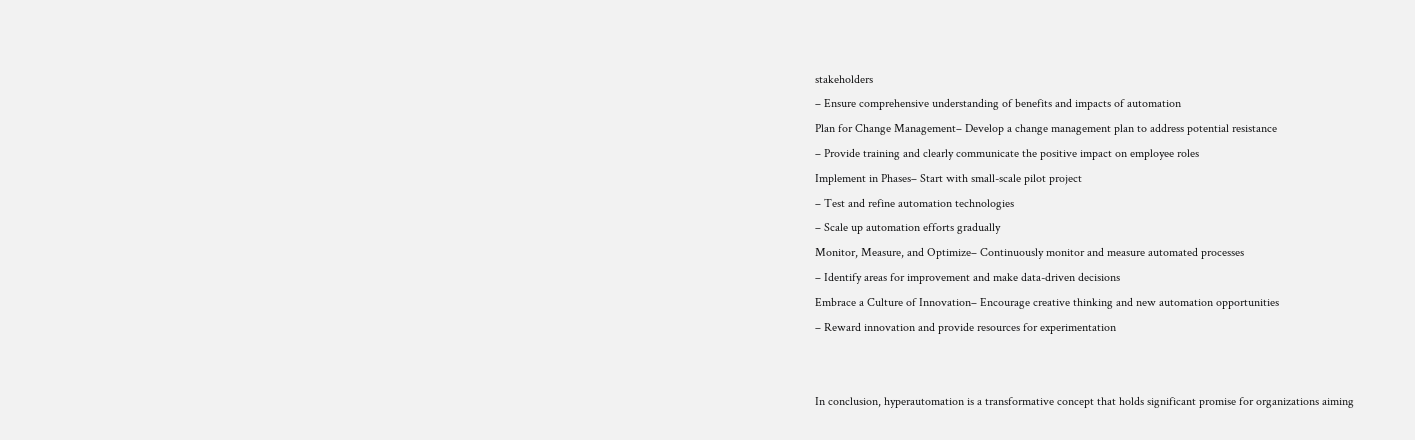stakeholders
– Ensure comprehensive understanding of benefits and impacts of automation
Plan for Change Management– Develop a change management plan to address potential resistance
– Provide training and clearly communicate the positive impact on employee roles
Implement in Phases– Start with small-scale pilot project
– Test and refine automation technologies
– Scale up automation efforts gradually
Monitor, Measure, and Optimize– Continuously monitor and measure automated processes
– Identify areas for improvement and make data-driven decisions
Embrace a Culture of Innovation– Encourage creative thinking and new automation opportunities
– Reward innovation and provide resources for experimentation


In conclusion, hyperautomation is a transformative concept that holds significant promise for organizations aiming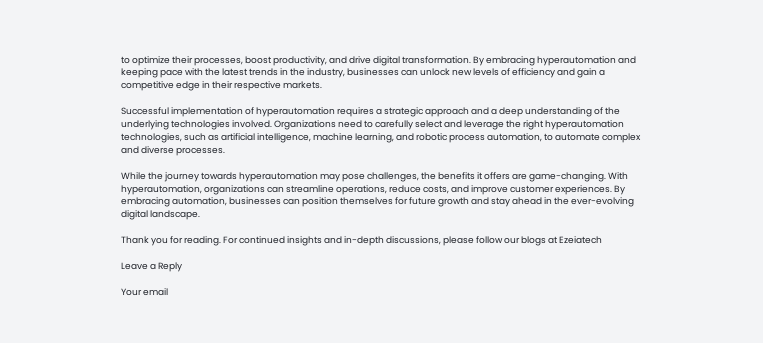to optimize their processes, boost productivity, and drive digital transformation. By embracing hyperautomation and keeping pace with the latest trends in the industry, businesses can unlock new levels of efficiency and gain a competitive edge in their respective markets.

Successful implementation of hyperautomation requires a strategic approach and a deep understanding of the underlying technologies involved. Organizations need to carefully select and leverage the right hyperautomation technologies, such as artificial intelligence, machine learning, and robotic process automation, to automate complex and diverse processes.

While the journey towards hyperautomation may pose challenges, the benefits it offers are game-changing. With hyperautomation, organizations can streamline operations, reduce costs, and improve customer experiences. By embracing automation, businesses can position themselves for future growth and stay ahead in the ever-evolving digital landscape.

Thank you for reading. For continued insights and in-depth discussions, please follow our blogs at Ezeiatech

Leave a Reply

Your email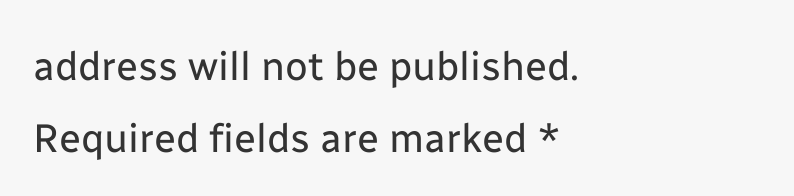address will not be published. Required fields are marked *